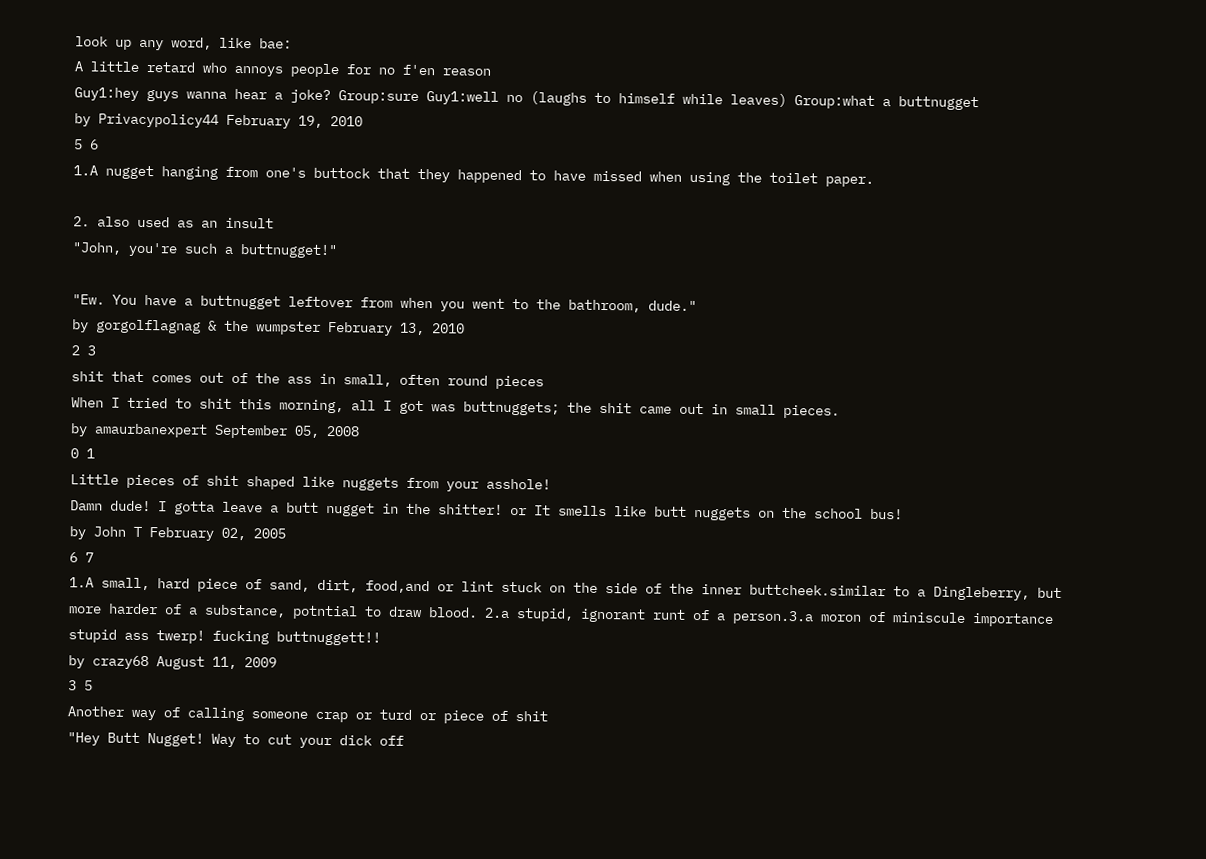look up any word, like bae:
A little retard who annoys people for no f'en reason
Guy1:hey guys wanna hear a joke? Group:sure Guy1:well no (laughs to himself while leaves) Group:what a buttnugget
by Privacypolicy44 February 19, 2010
5 6
1.A nugget hanging from one's buttock that they happened to have missed when using the toilet paper.

2. also used as an insult
"John, you're such a buttnugget!"

"Ew. You have a buttnugget leftover from when you went to the bathroom, dude."
by gorgolflagnag & the wumpster February 13, 2010
2 3
shit that comes out of the ass in small, often round pieces
When I tried to shit this morning, all I got was buttnuggets; the shit came out in small pieces.
by amaurbanexpert September 05, 2008
0 1
Little pieces of shit shaped like nuggets from your asshole!
Damn dude! I gotta leave a butt nugget in the shitter! or It smells like butt nuggets on the school bus!
by John T February 02, 2005
6 7
1.A small, hard piece of sand, dirt, food,and or lint stuck on the side of the inner buttcheek.similar to a Dingleberry, but more harder of a substance, potntial to draw blood. 2.a stupid, ignorant runt of a person.3.a moron of miniscule importance
stupid ass twerp! fucking buttnuggett!!
by crazy68 August 11, 2009
3 5
Another way of calling someone crap or turd or piece of shit
"Hey Butt Nugget! Way to cut your dick off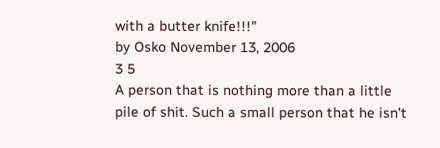with a butter knife!!!"
by Osko November 13, 2006
3 5
A person that is nothing more than a little pile of shit. Such a small person that he isn't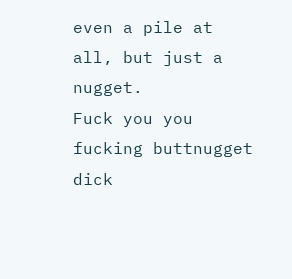even a pile at all, but just a nugget.
Fuck you you fucking buttnugget dick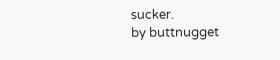sucker.
by buttnugget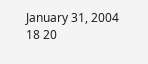January 31, 2004
18 20